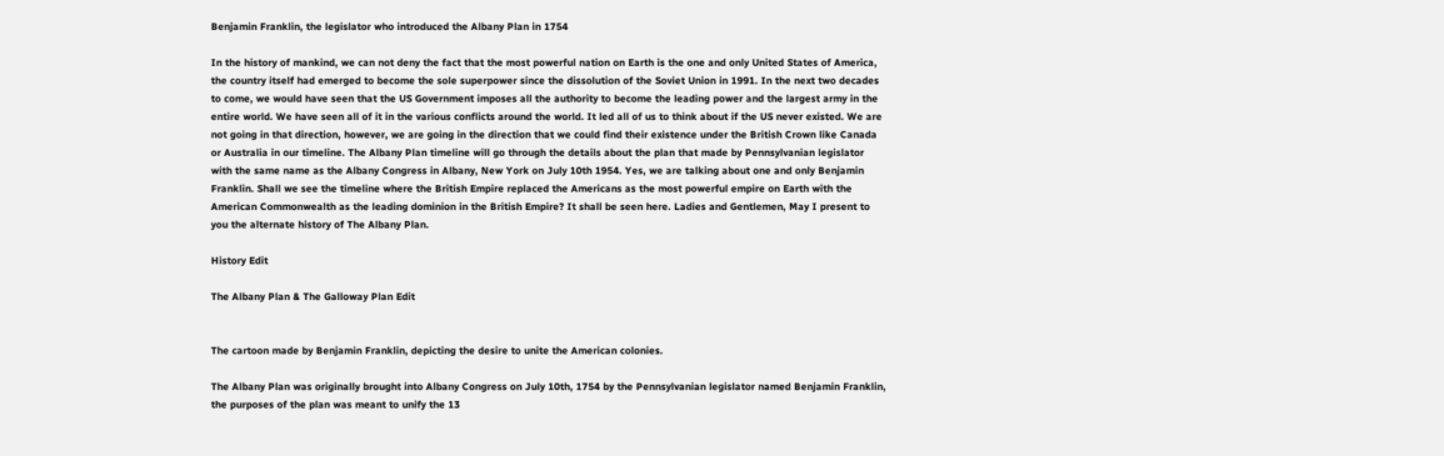Benjamin Franklin, the legislator who introduced the Albany Plan in 1754

In the history of mankind, we can not deny the fact that the most powerful nation on Earth is the one and only United States of America, the country itself had emerged to become the sole superpower since the dissolution of the Soviet Union in 1991. In the next two decades to come, we would have seen that the US Government imposes all the authority to become the leading power and the largest army in the entire world. We have seen all of it in the various conflicts around the world. It led all of us to think about if the US never existed. We are not going in that direction, however, we are going in the direction that we could find their existence under the British Crown like Canada or Australia in our timeline. The Albany Plan timeline will go through the details about the plan that made by Pennsylvanian legislator with the same name as the Albany Congress in Albany, New York on July 10th 1954. Yes, we are talking about one and only Benjamin Franklin. Shall we see the timeline where the British Empire replaced the Americans as the most powerful empire on Earth with the American Commonwealth as the leading dominion in the British Empire? It shall be seen here. Ladies and Gentlemen, May I present to you the alternate history of The Albany Plan.

History Edit

The Albany Plan & The Galloway Plan Edit


The cartoon made by Benjamin Franklin, depicting the desire to unite the American colonies.

The Albany Plan was originally brought into Albany Congress on July 10th, 1754 by the Pennsylvanian legislator named Benjamin Franklin, the purposes of the plan was meant to unify the 13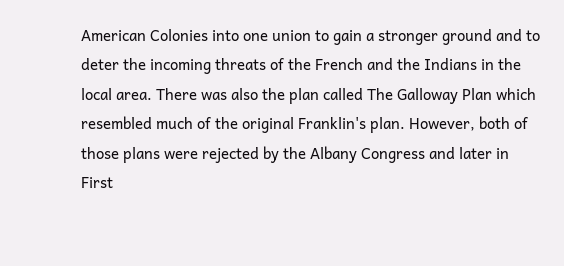American Colonies into one union to gain a stronger ground and to deter the incoming threats of the French and the Indians in the local area. There was also the plan called The Galloway Plan which resembled much of the original Franklin's plan. However, both of those plans were rejected by the Albany Congress and later in First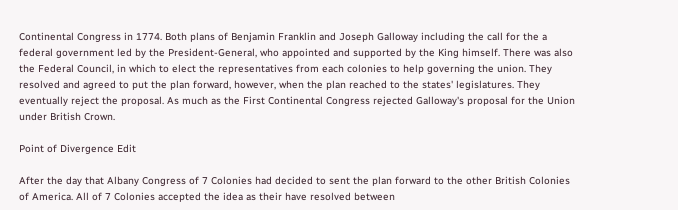Continental Congress in 1774. Both plans of Benjamin Franklin and Joseph Galloway including the call for the a federal government led by the President-General, who appointed and supported by the King himself. There was also the Federal Council, in which to elect the representatives from each colonies to help governing the union. They resolved and agreed to put the plan forward, however, when the plan reached to the states' legislatures. They eventually reject the proposal. As much as the First Continental Congress rejected Galloway's proposal for the Union under British Crown.

Point of Divergence Edit

After the day that Albany Congress of 7 Colonies had decided to sent the plan forward to the other British Colonies of America. All of 7 Colonies accepted the idea as their have resolved between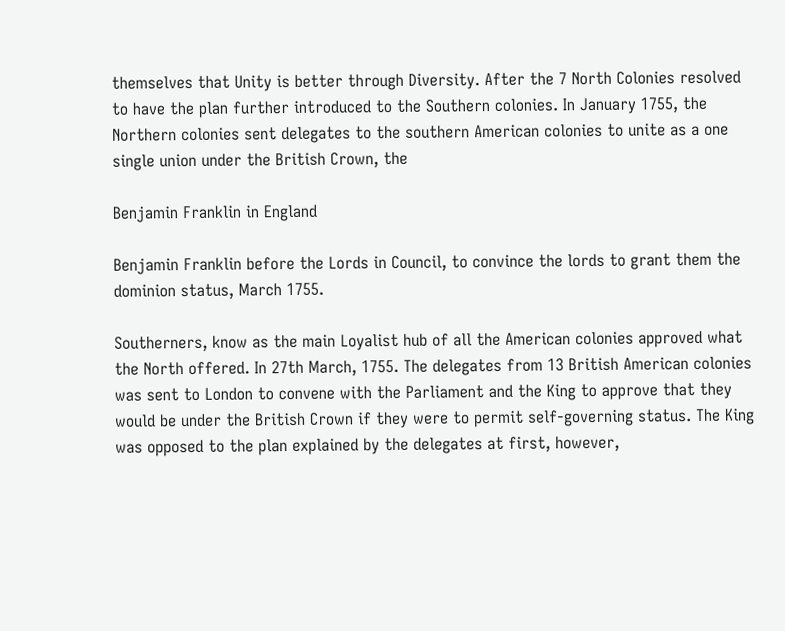themselves that Unity is better through Diversity. After the 7 North Colonies resolved to have the plan further introduced to the Southern colonies. In January 1755, the Northern colonies sent delegates to the southern American colonies to unite as a one single union under the British Crown, the

Benjamin Franklin in England

Benjamin Franklin before the Lords in Council, to convince the lords to grant them the dominion status, March 1755.

Southerners, know as the main Loyalist hub of all the American colonies approved what the North offered. In 27th March, 1755. The delegates from 13 British American colonies was sent to London to convene with the Parliament and the King to approve that they would be under the British Crown if they were to permit self-governing status. The King was opposed to the plan explained by the delegates at first, however,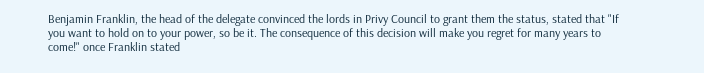Benjamin Franklin, the head of the delegate convinced the lords in Privy Council to grant them the status, stated that "If you want to hold on to your power, so be it. The consequence of this decision will make you regret for many years to come!" once Franklin stated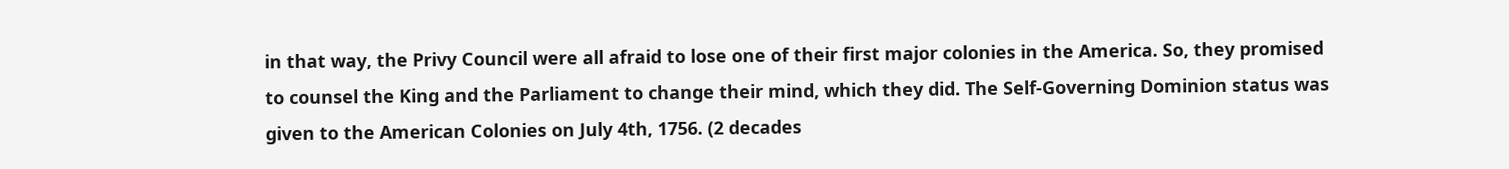in that way, the Privy Council were all afraid to lose one of their first major colonies in the America. So, they promised to counsel the King and the Parliament to change their mind, which they did. The Self-Governing Dominion status was given to the American Colonies on July 4th, 1756. (2 decades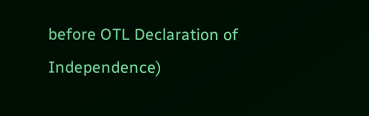before OTL Declaration of Independence)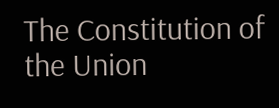The Constitution of the Union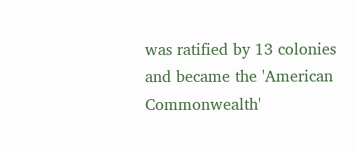was ratified by 13 colonies and became the 'American Commonwealth'